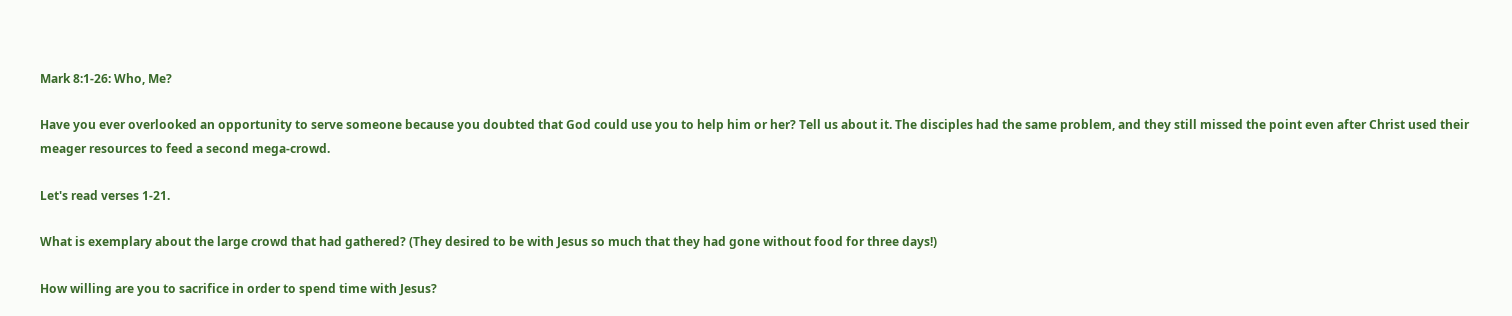Mark 8:1-26: Who, Me?

Have you ever overlooked an opportunity to serve someone because you doubted that God could use you to help him or her? Tell us about it. The disciples had the same problem, and they still missed the point even after Christ used their meager resources to feed a second mega-crowd.

Let's read verses 1-21.

What is exemplary about the large crowd that had gathered? (They desired to be with Jesus so much that they had gone without food for three days!)

How willing are you to sacrifice in order to spend time with Jesus?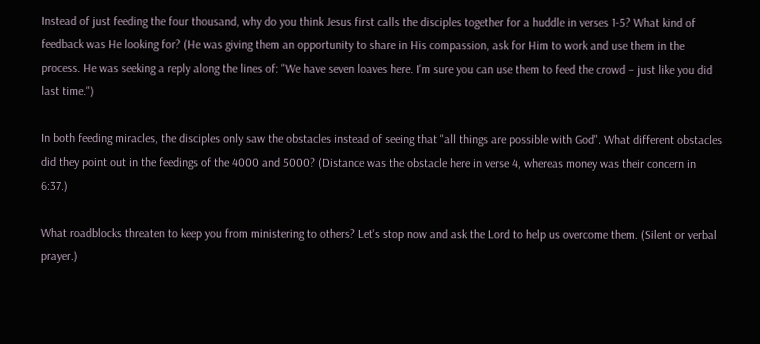Instead of just feeding the four thousand, why do you think Jesus first calls the disciples together for a huddle in verses 1-5? What kind of feedback was He looking for? (He was giving them an opportunity to share in His compassion, ask for Him to work and use them in the process. He was seeking a reply along the lines of: "We have seven loaves here. I'm sure you can use them to feed the crowd – just like you did last time.")

In both feeding miracles, the disciples only saw the obstacles instead of seeing that "all things are possible with God". What different obstacles did they point out in the feedings of the 4000 and 5000? (Distance was the obstacle here in verse 4, whereas money was their concern in 6:37.)

What roadblocks threaten to keep you from ministering to others? Let's stop now and ask the Lord to help us overcome them. (Silent or verbal prayer.)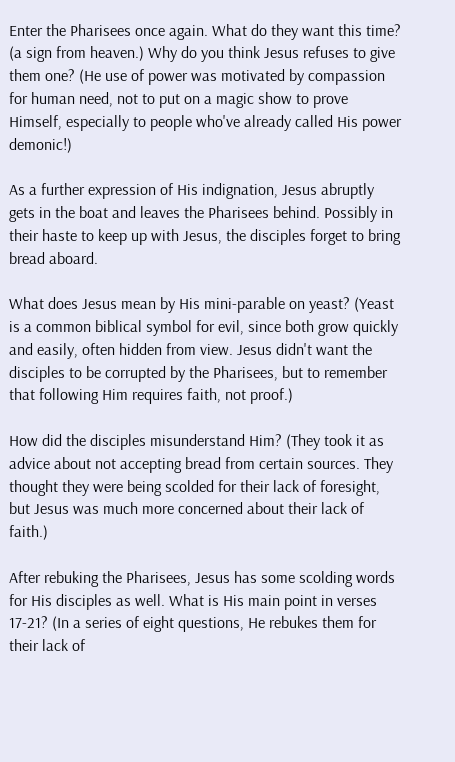Enter the Pharisees once again. What do they want this time? (a sign from heaven.) Why do you think Jesus refuses to give them one? (He use of power was motivated by compassion for human need, not to put on a magic show to prove Himself, especially to people who've already called His power demonic!)

As a further expression of His indignation, Jesus abruptly gets in the boat and leaves the Pharisees behind. Possibly in their haste to keep up with Jesus, the disciples forget to bring bread aboard.

What does Jesus mean by His mini-parable on yeast? (Yeast is a common biblical symbol for evil, since both grow quickly and easily, often hidden from view. Jesus didn't want the disciples to be corrupted by the Pharisees, but to remember that following Him requires faith, not proof.)

How did the disciples misunderstand Him? (They took it as advice about not accepting bread from certain sources. They thought they were being scolded for their lack of foresight, but Jesus was much more concerned about their lack of faith.)

After rebuking the Pharisees, Jesus has some scolding words for His disciples as well. What is His main point in verses 17-21? (In a series of eight questions, He rebukes them for their lack of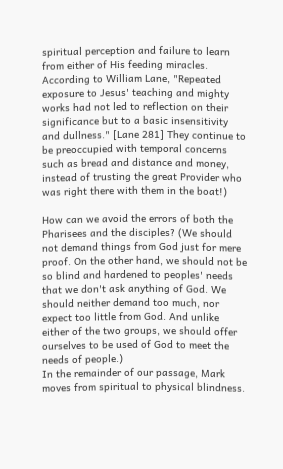spiritual perception and failure to learn from either of His feeding miracles. According to William Lane, "Repeated exposure to Jesus' teaching and mighty works had not led to reflection on their significance but to a basic insensitivity and dullness." [Lane 281] They continue to be preoccupied with temporal concerns such as bread and distance and money, instead of trusting the great Provider who was right there with them in the boat!)

How can we avoid the errors of both the Pharisees and the disciples? (We should not demand things from God just for mere proof. On the other hand, we should not be so blind and hardened to peoples' needs that we don't ask anything of God. We should neither demand too much, nor expect too little from God. And unlike either of the two groups, we should offer ourselves to be used of God to meet the needs of people.)
In the remainder of our passage, Mark moves from spiritual to physical blindness.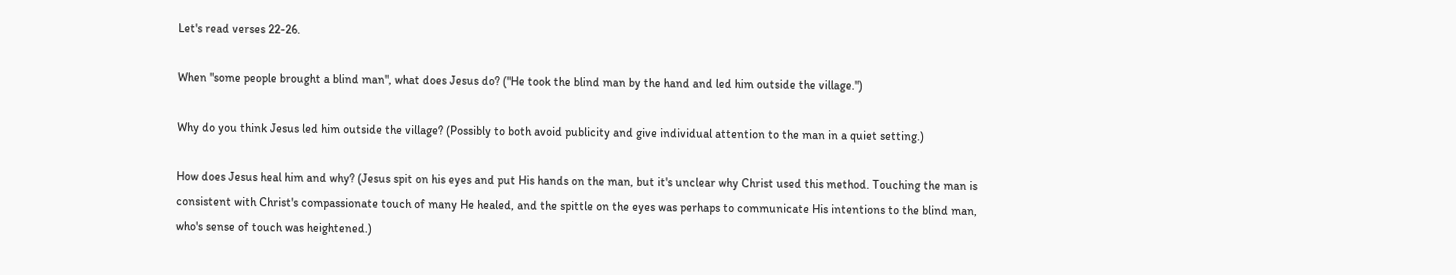Let's read verses 22-26.

When "some people brought a blind man", what does Jesus do? ("He took the blind man by the hand and led him outside the village.")

Why do you think Jesus led him outside the village? (Possibly to both avoid publicity and give individual attention to the man in a quiet setting.)

How does Jesus heal him and why? (Jesus spit on his eyes and put His hands on the man, but it's unclear why Christ used this method. Touching the man is consistent with Christ's compassionate touch of many He healed, and the spittle on the eyes was perhaps to communicate His intentions to the blind man, who's sense of touch was heightened.)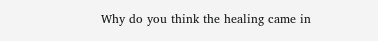Why do you think the healing came in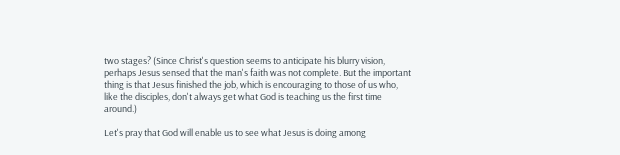two stages? (Since Christ's question seems to anticipate his blurry vision, perhaps Jesus sensed that the man's faith was not complete. But the important thing is that Jesus finished the job, which is encouraging to those of us who, like the disciples, don't always get what God is teaching us the first time around.)

Let's pray that God will enable us to see what Jesus is doing among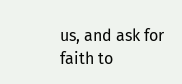us, and ask for faith to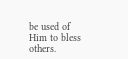be used of Him to bless others.